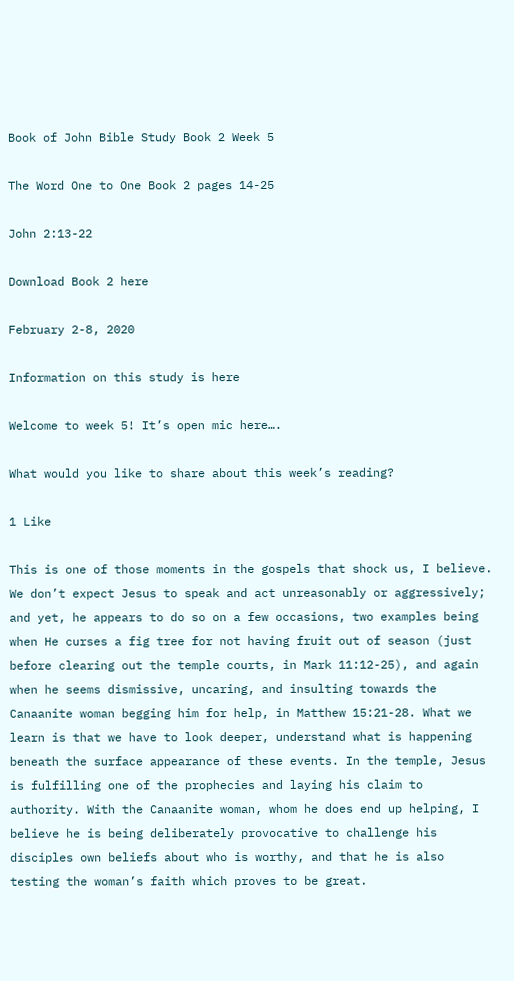Book of John Bible Study Book 2 Week 5

The Word One to One Book 2 pages 14-25

John 2:13-22

Download Book 2 here

February 2-8, 2020

Information on this study is here

Welcome to week 5! It’s open mic here….

What would you like to share about this week’s reading?

1 Like

This is one of those moments in the gospels that shock us, I believe. We don’t expect Jesus to speak and act unreasonably or aggressively; and yet, he appears to do so on a few occasions, two examples being when He curses a fig tree for not having fruit out of season (just before clearing out the temple courts, in Mark 11:12-25), and again when he seems dismissive, uncaring, and insulting towards the Canaanite woman begging him for help, in Matthew 15:21-28. What we learn is that we have to look deeper, understand what is happening beneath the surface appearance of these events. In the temple, Jesus is fulfilling one of the prophecies and laying his claim to authority. With the Canaanite woman, whom he does end up helping, I believe he is being deliberately provocative to challenge his disciples own beliefs about who is worthy, and that he is also testing the woman’s faith which proves to be great.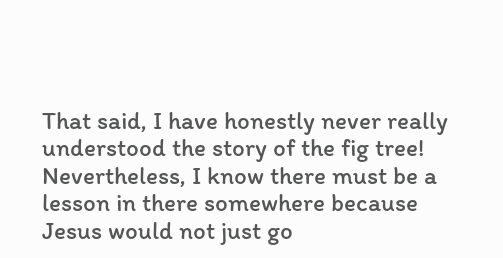That said, I have honestly never really understood the story of the fig tree! Nevertheless, I know there must be a lesson in there somewhere because Jesus would not just go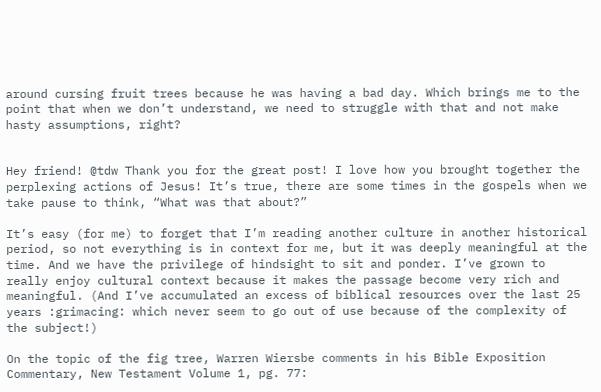around cursing fruit trees because he was having a bad day. Which brings me to the point that when we don’t understand, we need to struggle with that and not make hasty assumptions, right?


Hey friend! @tdw Thank you for the great post! I love how you brought together the perplexing actions of Jesus! It’s true, there are some times in the gospels when we take pause to think, “What was that about?”

It’s easy (for me) to forget that I’m reading another culture in another historical period, so not everything is in context for me, but it was deeply meaningful at the time. And we have the privilege of hindsight to sit and ponder. I’ve grown to really enjoy cultural context because it makes the passage become very rich and meaningful. (And I’ve accumulated an excess of biblical resources over the last 25 years :grimacing: which never seem to go out of use because of the complexity of the subject!)

On the topic of the fig tree, Warren Wiersbe comments in his Bible Exposition Commentary, New Testament Volume 1, pg. 77: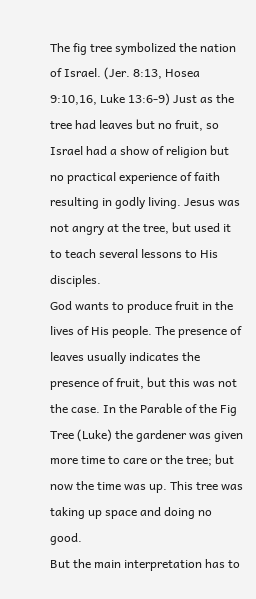The fig tree symbolized the nation of Israel. (Jer. 8:13, Hosea 9:10,16, Luke 13:6-9) Just as the tree had leaves but no fruit, so Israel had a show of religion but no practical experience of faith resulting in godly living. Jesus was not angry at the tree, but used it to teach several lessons to His disciples.
God wants to produce fruit in the lives of His people. The presence of leaves usually indicates the presence of fruit, but this was not the case. In the Parable of the Fig Tree (Luke) the gardener was given more time to care or the tree; but now the time was up. This tree was taking up space and doing no good.
But the main interpretation has to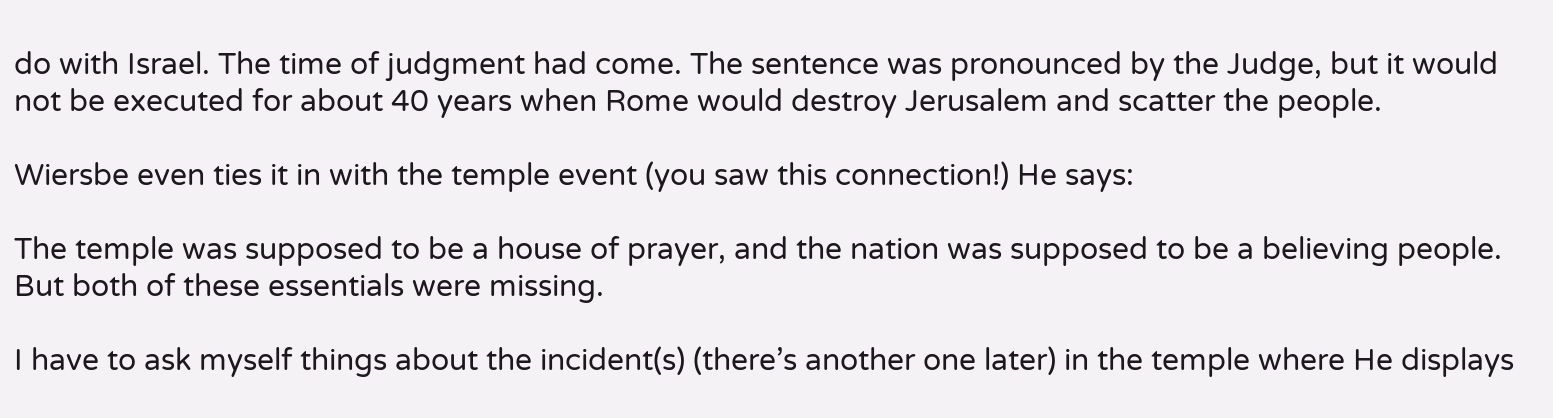do with Israel. The time of judgment had come. The sentence was pronounced by the Judge, but it would not be executed for about 40 years when Rome would destroy Jerusalem and scatter the people.

Wiersbe even ties it in with the temple event (you saw this connection!) He says:

The temple was supposed to be a house of prayer, and the nation was supposed to be a believing people. But both of these essentials were missing.

I have to ask myself things about the incident(s) (there’s another one later) in the temple where He displays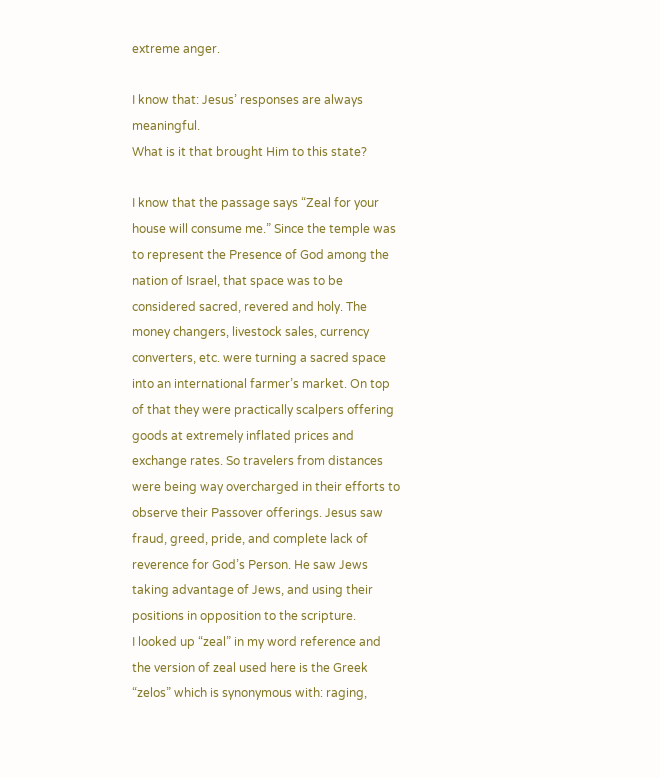extreme anger.

I know that: Jesus’ responses are always meaningful.
What is it that brought Him to this state?

I know that the passage says “Zeal for your house will consume me.” Since the temple was to represent the Presence of God among the nation of Israel, that space was to be considered sacred, revered and holy. The money changers, livestock sales, currency converters, etc. were turning a sacred space into an international farmer’s market. On top of that they were practically scalpers offering goods at extremely inflated prices and exchange rates. So travelers from distances were being way overcharged in their efforts to observe their Passover offerings. Jesus saw fraud, greed, pride, and complete lack of reverence for God’s Person. He saw Jews taking advantage of Jews, and using their positions in opposition to the scripture.
I looked up “zeal” in my word reference and the version of zeal used here is the Greek “zelos” which is synonymous with: raging,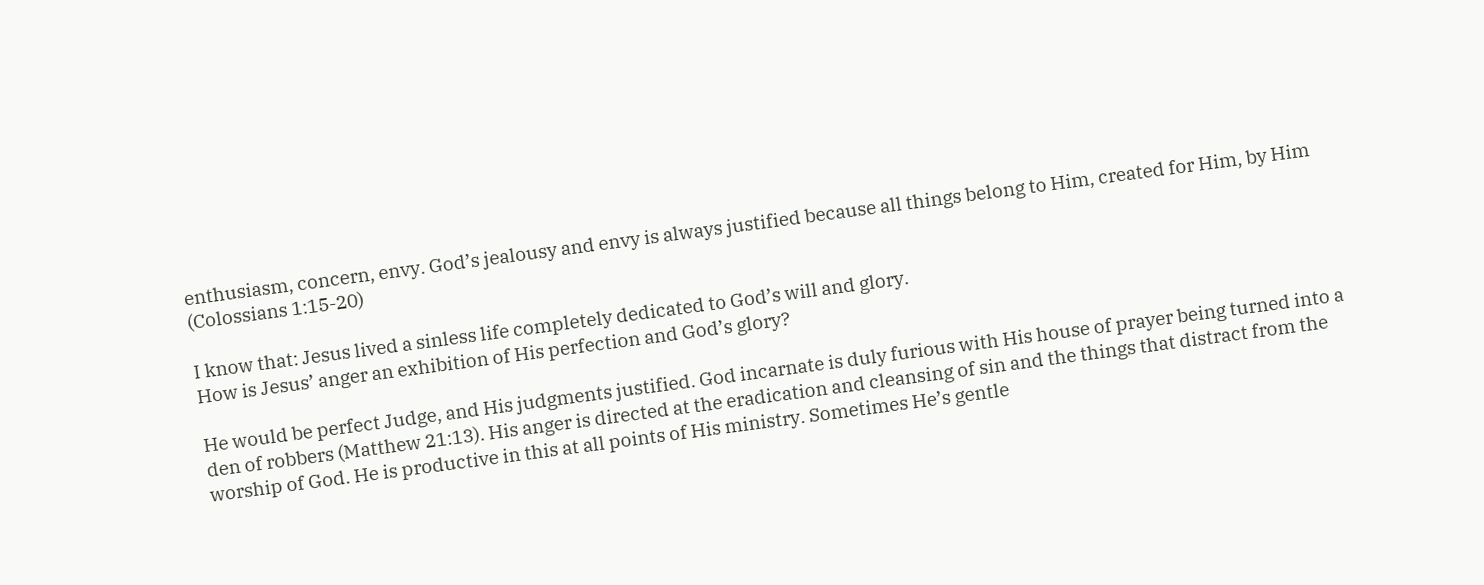enthusiasm, concern, envy. God’s jealousy and envy is always justified because all things belong to Him, created for Him, by Him (Colossians 1:15-20)

I know that: Jesus lived a sinless life completely dedicated to God’s will and glory.
How is Jesus’ anger an exhibition of His perfection and God’s glory?

He would be perfect Judge, and His judgments justified. God incarnate is duly furious with His house of prayer being turned into a den of robbers (Matthew 21:13). His anger is directed at the eradication and cleansing of sin and the things that distract from the worship of God. He is productive in this at all points of His ministry. Sometimes He’s gentle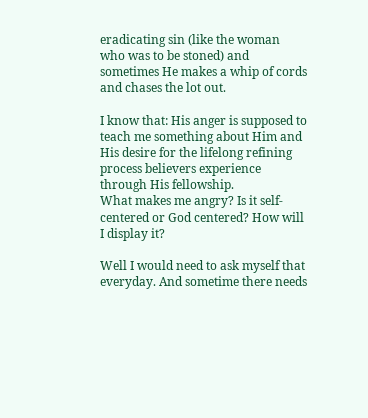eradicating sin (like the woman who was to be stoned) and sometimes He makes a whip of cords and chases the lot out.

I know that: His anger is supposed to teach me something about Him and His desire for the lifelong refining process believers experience through His fellowship.
What makes me angry? Is it self-centered or God centered? How will I display it?

Well I would need to ask myself that everyday. And sometime there needs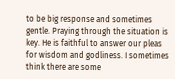to be big response and sometimes gentle. Praying through the situation is key. He is faithful to answer our pleas for wisdom and godliness. I sometimes think there are some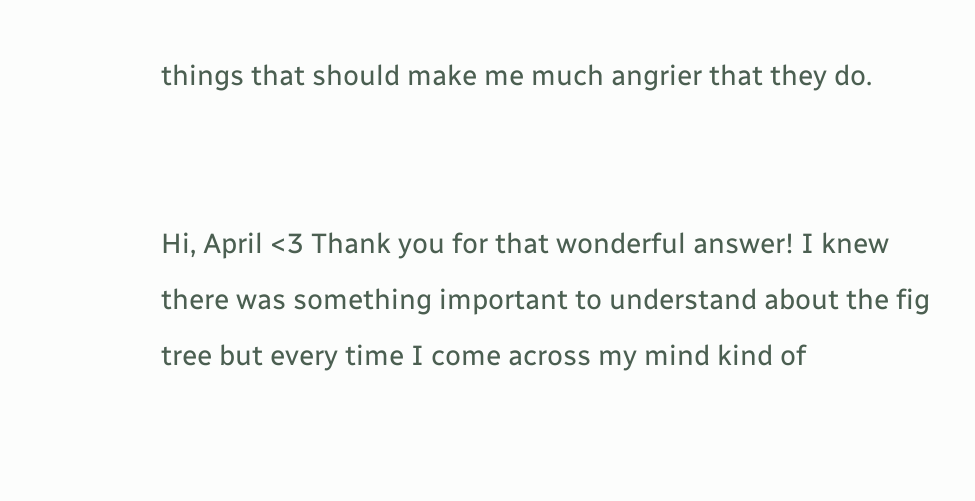things that should make me much angrier that they do.


Hi, April <3 Thank you for that wonderful answer! I knew there was something important to understand about the fig tree but every time I come across my mind kind of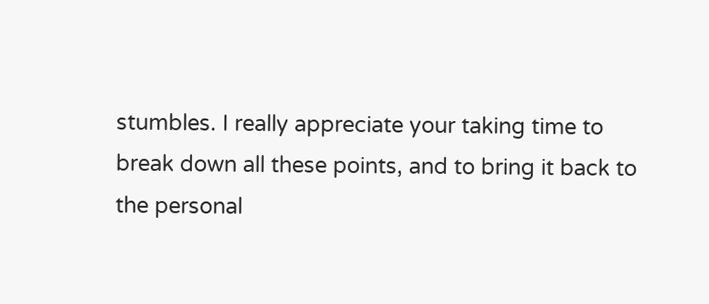stumbles. I really appreciate your taking time to break down all these points, and to bring it back to the personal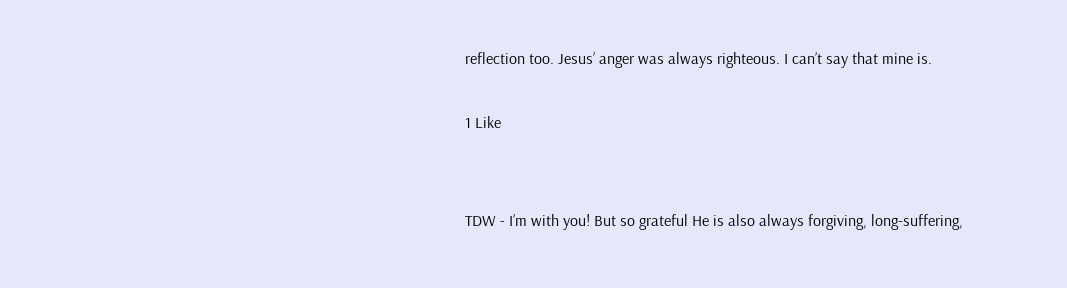reflection too. Jesus’ anger was always righteous. I can’t say that mine is.

1 Like


TDW - I’m with you! But so grateful He is also always forgiving, long-suffering,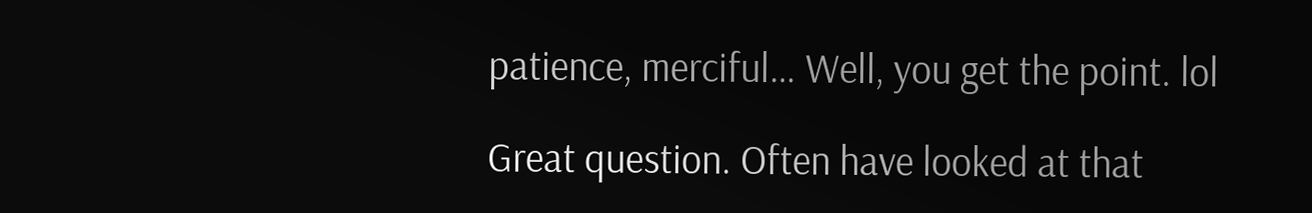patience, merciful… Well, you get the point. lol

Great question. Often have looked at that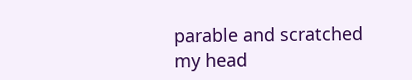parable and scratched my head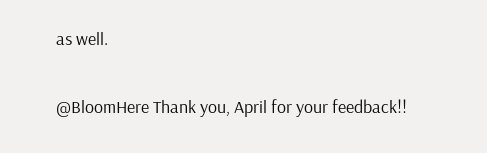as well.

@BloomHere Thank you, April for your feedback!!